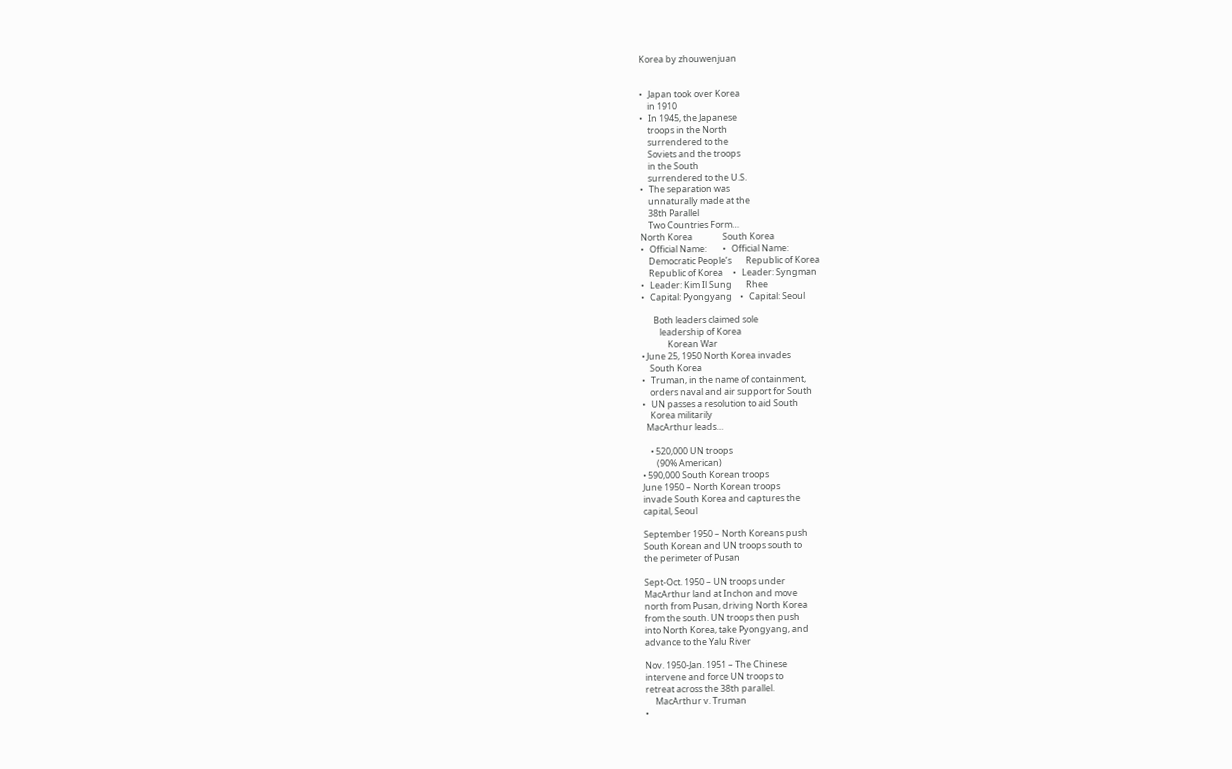Korea by zhouwenjuan


•   Japan took over Korea
    in 1910
•   In 1945, the Japanese
    troops in the North
    surrendered to the
    Soviets and the troops
    in the South
    surrendered to the U.S.
•   The separation was
    unnaturally made at the
    38th Parallel
    Two Countries Form…
North Korea               South Korea
•   Official Name:        •   Official Name:
    Democratic People’s       Republic of Korea
    Republic of Korea     •   Leader: Syngman
•   Leader: Kim Il Sung       Rhee
•   Capital: Pyongyang    •   Capital: Seoul

      Both leaders claimed sole
         leadership of Korea
             Korean War
• June 25, 1950 North Korea invades
    South Korea
•   Truman, in the name of containment,
    orders naval and air support for South
•   UN passes a resolution to aid South
    Korea militarily
  MacArthur leads…

    • 520,000 UN troops
       (90% American)
• 590,000 South Korean troops
June 1950 – North Korean troops
invade South Korea and captures the
capital, Seoul

September 1950 – North Koreans push
South Korean and UN troops south to
the perimeter of Pusan

Sept-Oct. 1950 – UN troops under
MacArthur land at Inchon and move
north from Pusan, driving North Korea
from the south. UN troops then push
into North Korea, take Pyongyang, and
advance to the Yalu River

Nov. 1950-Jan. 1951 – The Chinese
intervene and force UN troops to
retreat across the 38th parallel.
     MacArthur v. Truman
•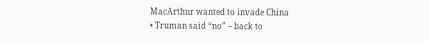MacArthur wanted to invade China
• Truman said “no” – back to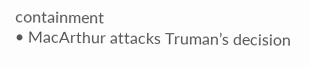containment
• MacArthur attacks Truman’s decision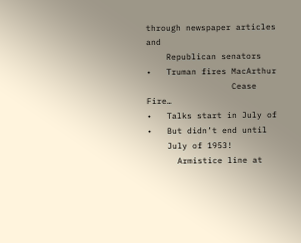through newspaper articles and
    Republican senators
•   Truman fires MacArthur
                 Cease Fire…
•   Talks start in July of
•   But didn’t end until
    July of 1953!
      Armistice line at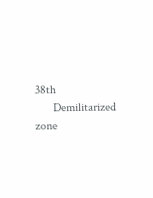38th
      Demilitarized zone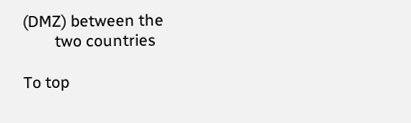(DMZ) between the
        two countries

To top